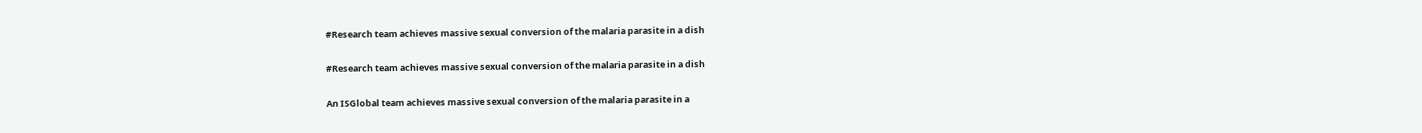#Research team achieves massive sexual conversion of the malaria parasite in a dish

#Research team achieves massive sexual conversion of the malaria parasite in a dish

An ISGlobal team achieves massive sexual conversion of the malaria parasite in a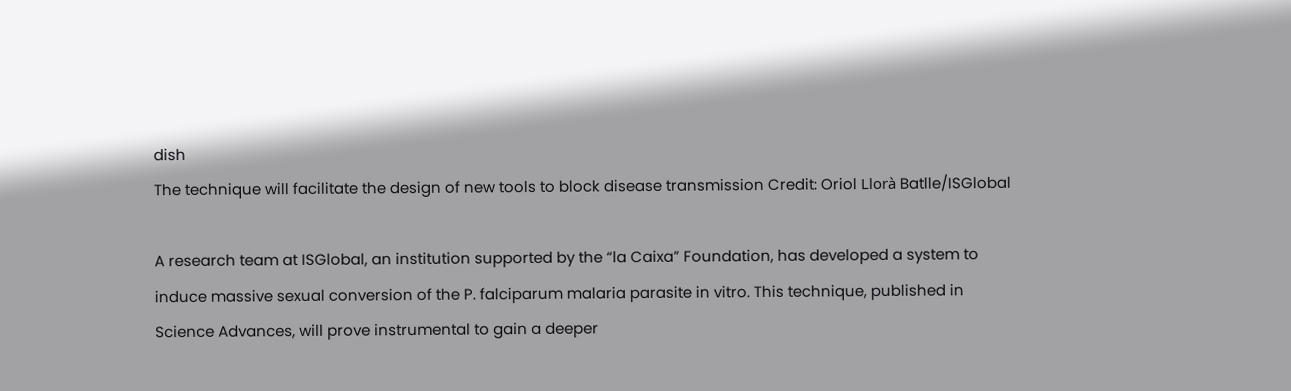dish
The technique will facilitate the design of new tools to block disease transmission Credit: Oriol Llorà Batlle/ISGlobal

A research team at ISGlobal, an institution supported by the “la Caixa” Foundation, has developed a system to induce massive sexual conversion of the P. falciparum malaria parasite in vitro. This technique, published in Science Advances, will prove instrumental to gain a deeper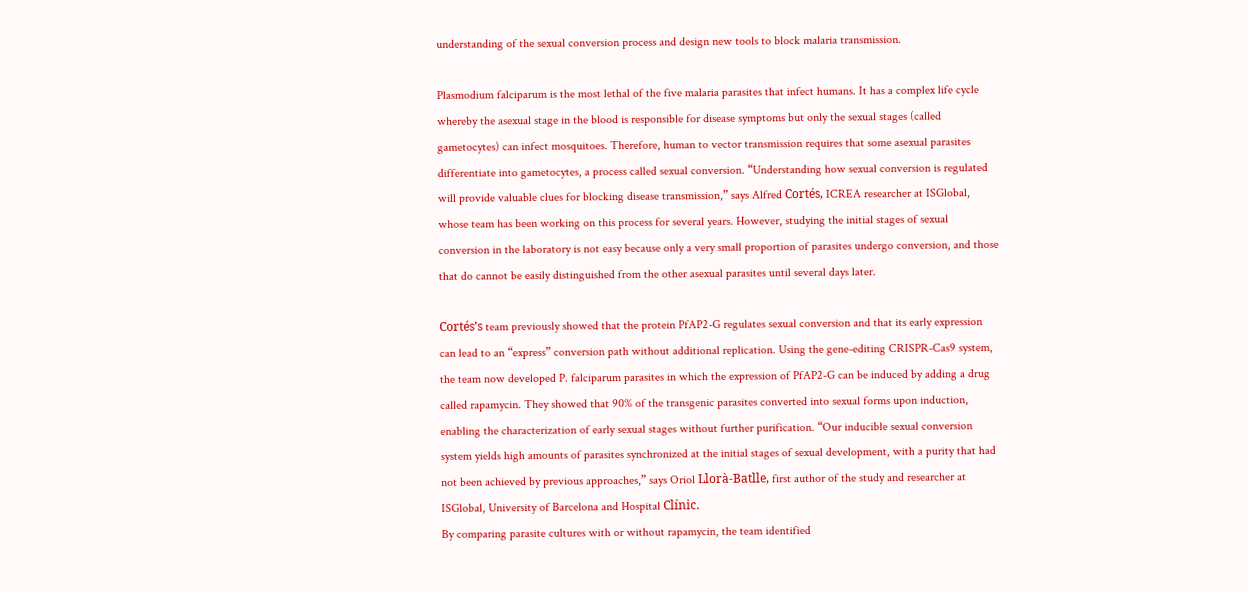understanding of the sexual conversion process and design new tools to block malaria transmission.

Plasmodium falciparum is the most lethal of the five malaria parasites that infect humans. It has a complex life cycle whereby the asexual stage in the blood is responsible for disease symptoms but only the sexual stages (called gametocytes) can infect mosquitoes. Therefore, human to vector transmission requires that some asexual parasites differentiate into gametocytes, a process called sexual conversion. “Understanding how sexual conversion is regulated will provide valuable clues for blocking disease transmission,” says Alfred Cortés, ICREA researcher at ISGlobal, whose team has been working on this process for several years. However, studying the initial stages of sexual conversion in the laboratory is not easy because only a very small proportion of parasites undergo conversion, and those that do cannot be easily distinguished from the other asexual parasites until several days later.

Cortés’s team previously showed that the protein PfAP2-G regulates sexual conversion and that its early expression can lead to an “express” conversion path without additional replication. Using the gene-editing CRISPR-Cas9 system, the team now developed P. falciparum parasites in which the expression of PfAP2-G can be induced by adding a drug called rapamycin. They showed that 90% of the transgenic parasites converted into sexual forms upon induction, enabling the characterization of early sexual stages without further purification. “Our inducible sexual conversion system yields high amounts of parasites synchronized at the initial stages of sexual development, with a purity that had not been achieved by previous approaches,” says Oriol Llorà-Batlle, first author of the study and researcher at ISGlobal, University of Barcelona and Hospital Clínic.
By comparing parasite cultures with or without rapamycin, the team identified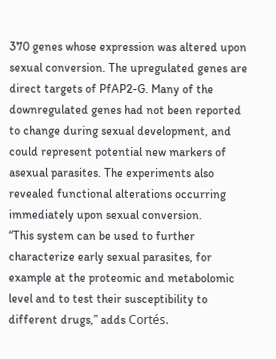370 genes whose expression was altered upon sexual conversion. The upregulated genes are direct targets of PfAP2-G. Many of the downregulated genes had not been reported to change during sexual development, and could represent potential new markers of asexual parasites. The experiments also revealed functional alterations occurring immediately upon sexual conversion.
“This system can be used to further characterize early sexual parasites, for example at the proteomic and metabolomic level and to test their susceptibility to different drugs,” adds Cortés.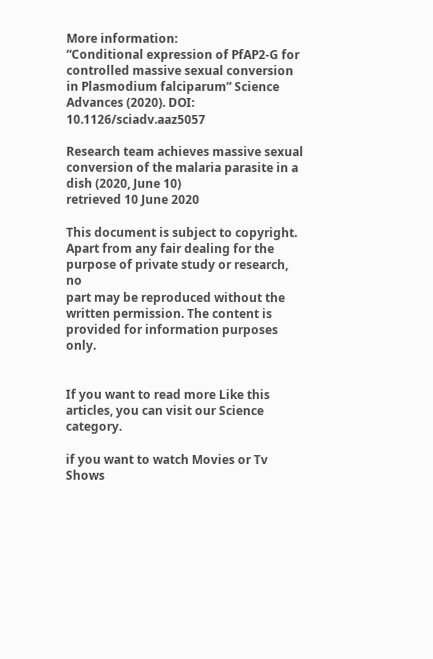More information:
“Conditional expression of PfAP2-G for controlled massive sexual conversion in Plasmodium falciparum” Science Advances (2020). DOI: 10.1126/sciadv.aaz5057

Research team achieves massive sexual conversion of the malaria parasite in a dish (2020, June 10)
retrieved 10 June 2020

This document is subject to copyright. Apart from any fair dealing for the purpose of private study or research, no
part may be reproduced without the written permission. The content is provided for information purposes only.


If you want to read more Like this articles, you can visit our Science category.

if you want to watch Movies or Tv Shows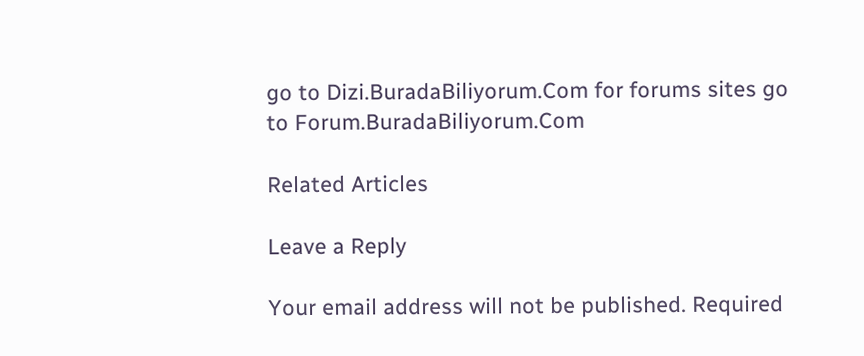go to Dizi.BuradaBiliyorum.Com for forums sites go to Forum.BuradaBiliyorum.Com

Related Articles

Leave a Reply

Your email address will not be published. Required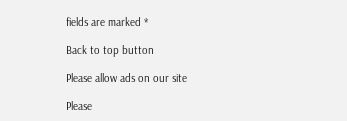fields are marked *

Back to top button

Please allow ads on our site

Please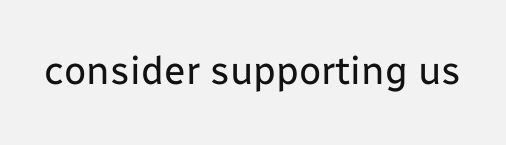consider supporting us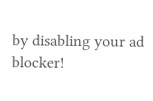by disabling your ad blocker!